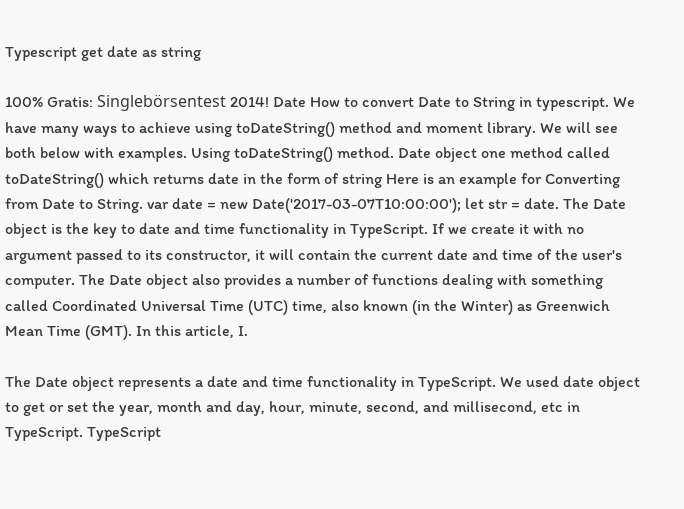Typescript get date as string

100% Gratis: Singlebörsentest 2014! Date How to convert Date to String in typescript. We have many ways to achieve using toDateString() method and moment library. We will see both below with examples. Using toDateString() method. Date object one method called toDateString() which returns date in the form of string Here is an example for Converting from Date to String. var date = new Date('2017-03-07T10:00:00'); let str = date. The Date object is the key to date and time functionality in TypeScript. If we create it with no argument passed to its constructor, it will contain the current date and time of the user's computer. The Date object also provides a number of functions dealing with something called Coordinated Universal Time (UTC) time, also known (in the Winter) as Greenwich Mean Time (GMT). In this article, I.

The Date object represents a date and time functionality in TypeScript. We used date object to get or set the year, month and day, hour, minute, second, and millisecond, etc in TypeScript. TypeScript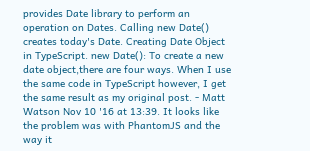provides Date library to perform an operation on Dates. Calling new Date() creates today's Date. Creating Date Object in TypeScript. new Date(): To create a new date object,there are four ways. When I use the same code in TypeScript however, I get the same result as my original post. - Matt Watson Nov 10 '16 at 13:39. It looks like the problem was with PhantomJS and the way it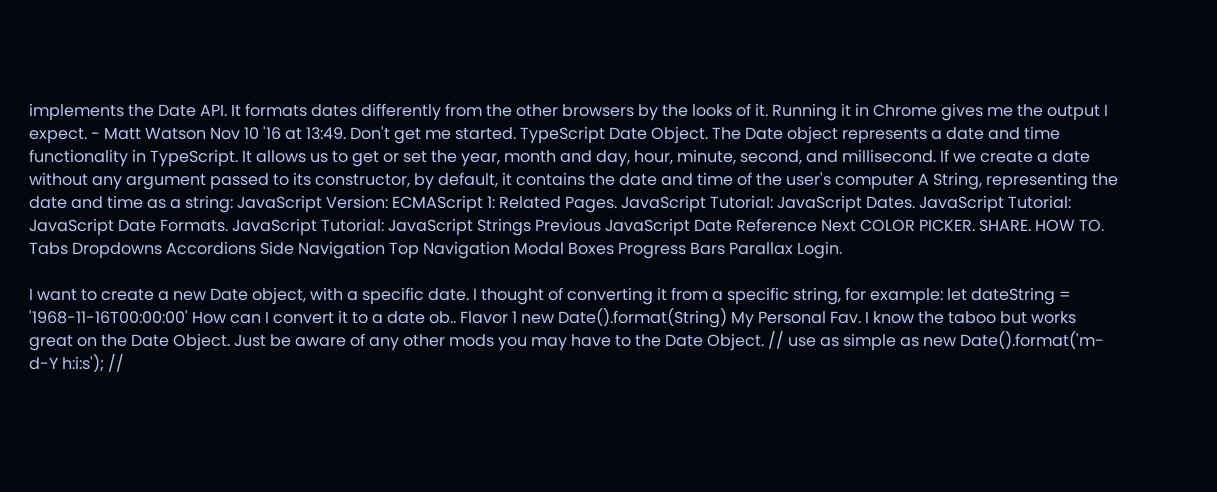implements the Date API. It formats dates differently from the other browsers by the looks of it. Running it in Chrome gives me the output I expect. - Matt Watson Nov 10 '16 at 13:49. Don't get me started. TypeScript Date Object. The Date object represents a date and time functionality in TypeScript. It allows us to get or set the year, month and day, hour, minute, second, and millisecond. If we create a date without any argument passed to its constructor, by default, it contains the date and time of the user's computer A String, representing the date and time as a string: JavaScript Version: ECMAScript 1: Related Pages. JavaScript Tutorial: JavaScript Dates. JavaScript Tutorial: JavaScript Date Formats. JavaScript Tutorial: JavaScript Strings Previous JavaScript Date Reference Next COLOR PICKER. SHARE. HOW TO. Tabs Dropdowns Accordions Side Navigation Top Navigation Modal Boxes Progress Bars Parallax Login.

I want to create a new Date object, with a specific date. I thought of converting it from a specific string, for example: let dateString = '1968-11-16T00:00:00' How can I convert it to a date ob.. Flavor 1 new Date().format(String) My Personal Fav. I know the taboo but works great on the Date Object. Just be aware of any other mods you may have to the Date Object. // use as simple as new Date().format('m-d-Y h:i:s'); //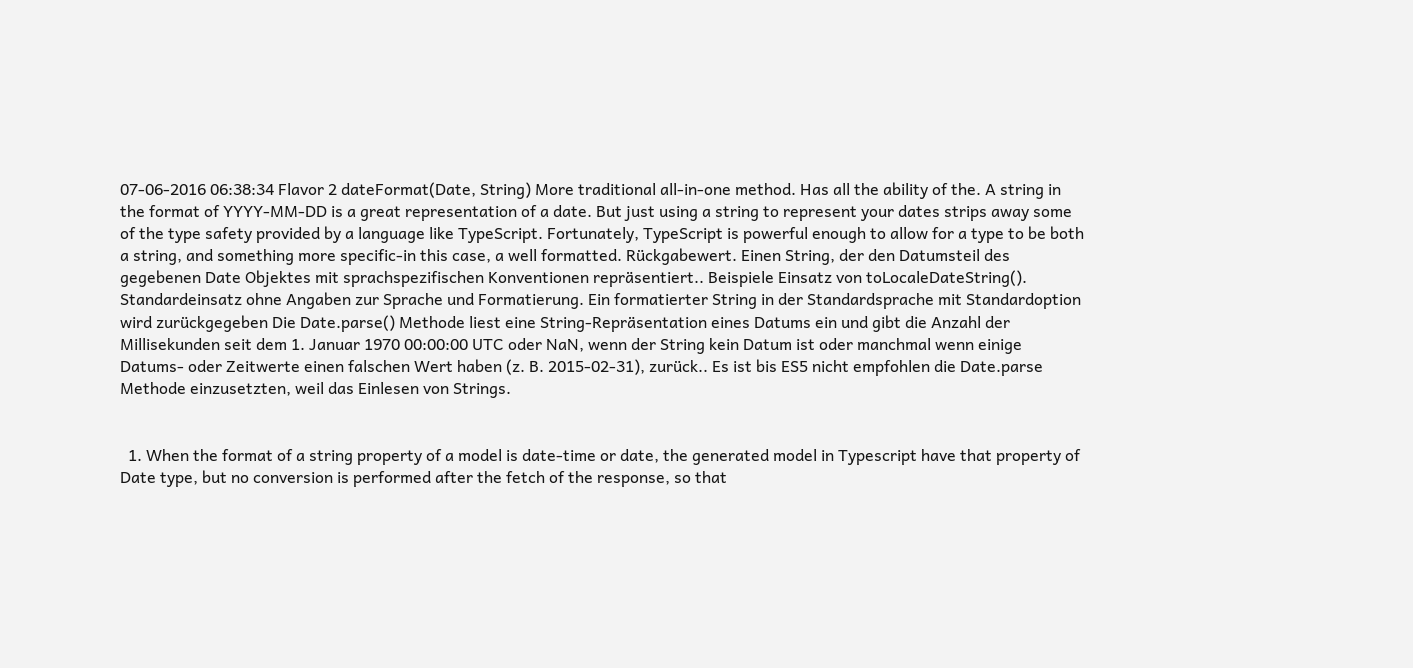07-06-2016 06:38:34 Flavor 2 dateFormat(Date, String) More traditional all-in-one method. Has all the ability of the. A string in the format of YYYY-MM-DD is a great representation of a date. But just using a string to represent your dates strips away some of the type safety provided by a language like TypeScript. Fortunately, TypeScript is powerful enough to allow for a type to be both a string, and something more specific-in this case, a well formatted. Rückgabewert. Einen String, der den Datumsteil des gegebenen Date Objektes mit sprachspezifischen Konventionen repräsentiert.. Beispiele Einsatz von toLocaleDateString(). Standardeinsatz ohne Angaben zur Sprache und Formatierung. Ein formatierter String in der Standardsprache mit Standardoption wird zurückgegeben Die Date.parse() Methode liest eine String-Repräsentation eines Datums ein und gibt die Anzahl der Millisekunden seit dem 1. Januar 1970 00:00:00 UTC oder NaN, wenn der String kein Datum ist oder manchmal wenn einige Datums- oder Zeitwerte einen falschen Wert haben (z. B. 2015-02-31), zurück.. Es ist bis ES5 nicht empfohlen die Date.parse Methode einzusetzten, weil das Einlesen von Strings.


  1. When the format of a string property of a model is date-time or date, the generated model in Typescript have that property of Date type, but no conversion is performed after the fetch of the response, so that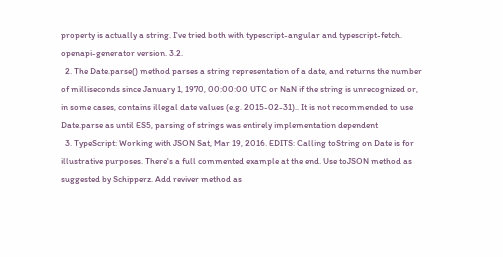property is actually a string. I've tried both with typescript-angular and typescript-fetch. openapi-generator version. 3.2.
  2. The Date.parse() method parses a string representation of a date, and returns the number of milliseconds since January 1, 1970, 00:00:00 UTC or NaN if the string is unrecognized or, in some cases, contains illegal date values (e.g. 2015-02-31).. It is not recommended to use Date.parse as until ES5, parsing of strings was entirely implementation dependent
  3. TypeScript: Working with JSON Sat, Mar 19, 2016. EDITS: Calling toString on Date is for illustrative purposes. There's a full commented example at the end. Use toJSON method as suggested by Schipperz. Add reviver method as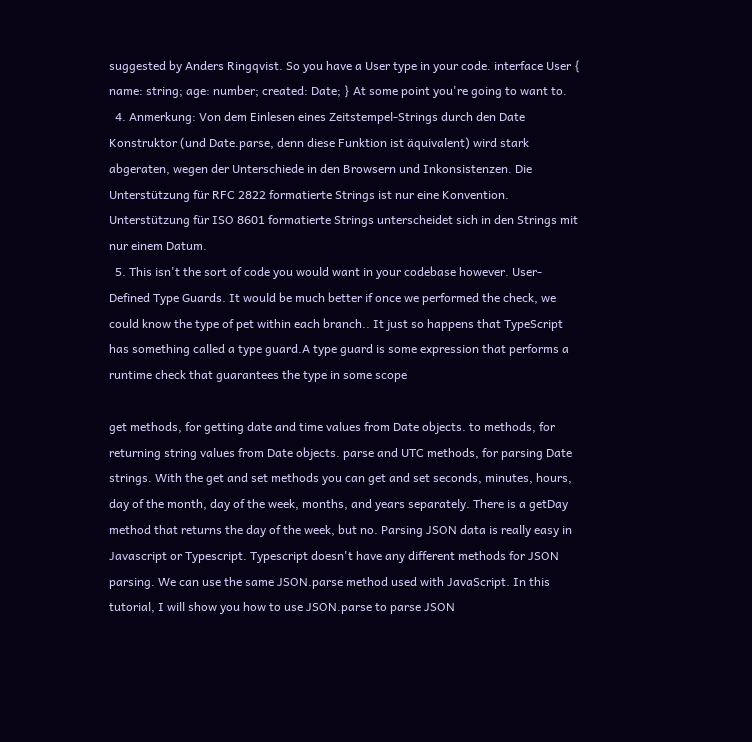suggested by Anders Ringqvist. So you have a User type in your code. interface User { name: string; age: number; created: Date; } At some point you're going to want to.
  4. Anmerkung: Von dem Einlesen eines Zeitstempel-Strings durch den Date Konstruktor (und Date.parse, denn diese Funktion ist äquivalent) wird stark abgeraten, wegen der Unterschiede in den Browsern und Inkonsistenzen. Die Unterstützung für RFC 2822 formatierte Strings ist nur eine Konvention. Unterstützung für ISO 8601 formatierte Strings unterscheidet sich in den Strings mit nur einem Datum.
  5. This isn't the sort of code you would want in your codebase however. User-Defined Type Guards. It would be much better if once we performed the check, we could know the type of pet within each branch.. It just so happens that TypeScript has something called a type guard.A type guard is some expression that performs a runtime check that guarantees the type in some scope

get methods, for getting date and time values from Date objects. to methods, for returning string values from Date objects. parse and UTC methods, for parsing Date strings. With the get and set methods you can get and set seconds, minutes, hours, day of the month, day of the week, months, and years separately. There is a getDay method that returns the day of the week, but no. Parsing JSON data is really easy in Javascript or Typescript. Typescript doesn't have any different methods for JSON parsing. We can use the same JSON.parse method used with JavaScript. In this tutorial, I will show you how to use JSON.parse to parse JSON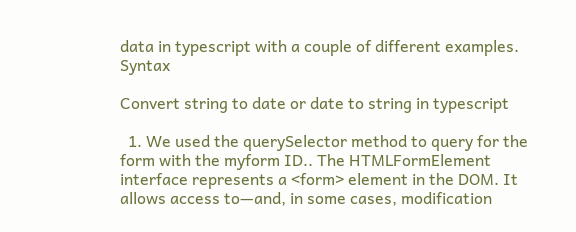data in typescript with a couple of different examples. Syntax

Convert string to date or date to string in typescript

  1. We used the querySelector method to query for the form with the myform ID.. The HTMLFormElement interface represents a <form> element in the DOM. It allows access to—and, in some cases, modification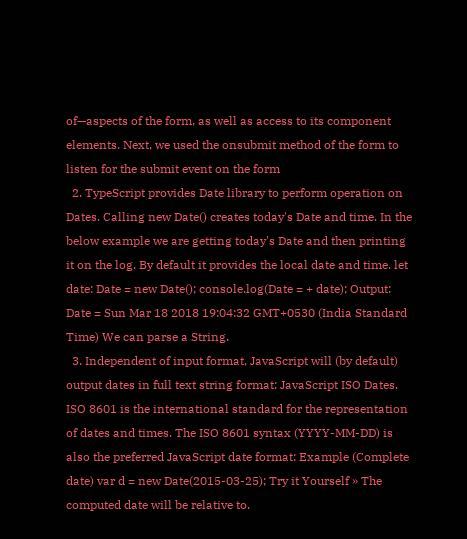of—aspects of the form, as well as access to its component elements. Next, we used the onsubmit method of the form to listen for the submit event on the form
  2. TypeScript provides Date library to perform operation on Dates. Calling new Date() creates today's Date and time. In the below example we are getting today's Date and then printing it on the log. By default it provides the local date and time. let date: Date = new Date(); console.log(Date = + date); Output: Date = Sun Mar 18 2018 19:04:32 GMT+0530 (India Standard Time) We can parse a String.
  3. Independent of input format, JavaScript will (by default) output dates in full text string format: JavaScript ISO Dates. ISO 8601 is the international standard for the representation of dates and times. The ISO 8601 syntax (YYYY-MM-DD) is also the preferred JavaScript date format: Example (Complete date) var d = new Date(2015-03-25); Try it Yourself » The computed date will be relative to.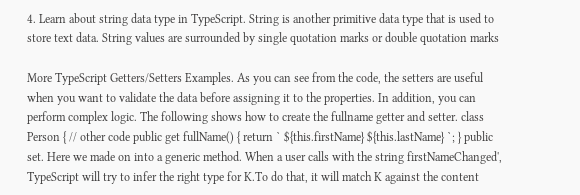4. Learn about string data type in TypeScript. String is another primitive data type that is used to store text data. String values are surrounded by single quotation marks or double quotation marks

More TypeScript Getters/Setters Examples. As you can see from the code, the setters are useful when you want to validate the data before assigning it to the properties. In addition, you can perform complex logic. The following shows how to create the fullname getter and setter. class Person { // other code public get fullName() { return ` ${this.firstName} ${this.lastName} `; } public set. Here we made on into a generic method. When a user calls with the string firstNameChanged', TypeScript will try to infer the right type for K.To do that, it will match K against the content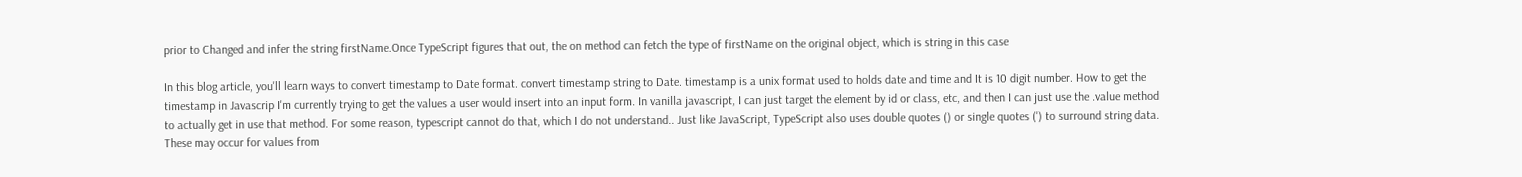prior to Changed and infer the string firstName.Once TypeScript figures that out, the on method can fetch the type of firstName on the original object, which is string in this case

In this blog article, you'll learn ways to convert timestamp to Date format. convert timestamp string to Date. timestamp is a unix format used to holds date and time and It is 10 digit number. How to get the timestamp in Javascrip I'm currently trying to get the values a user would insert into an input form. In vanilla javascript, I can just target the element by id or class, etc, and then I can just use the .value method to actually get in use that method. For some reason, typescript cannot do that, which I do not understand.. Just like JavaScript, TypeScript also uses double quotes () or single quotes (') to surround string data. These may occur for values from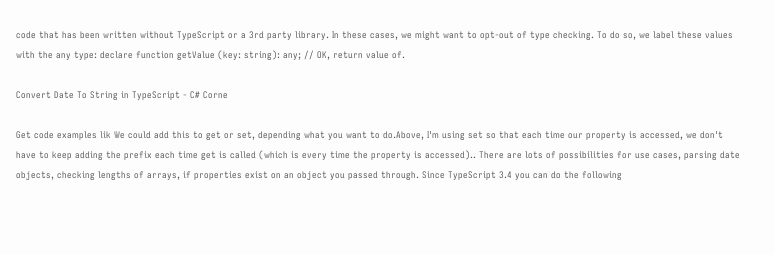code that has been written without TypeScript or a 3rd party library. In these cases, we might want to opt-out of type checking. To do so, we label these values with the any type: declare function getValue (key: string): any; // OK, return value of.

Convert Date To String in TypeScript - C# Corne

Get code examples lik We could add this to get or set, depending what you want to do.Above, I'm using set so that each time our property is accessed, we don't have to keep adding the prefix each time get is called (which is every time the property is accessed).. There are lots of possibilities for use cases, parsing date objects, checking lengths of arrays, if properties exist on an object you passed through. Since TypeScript 3.4 you can do the following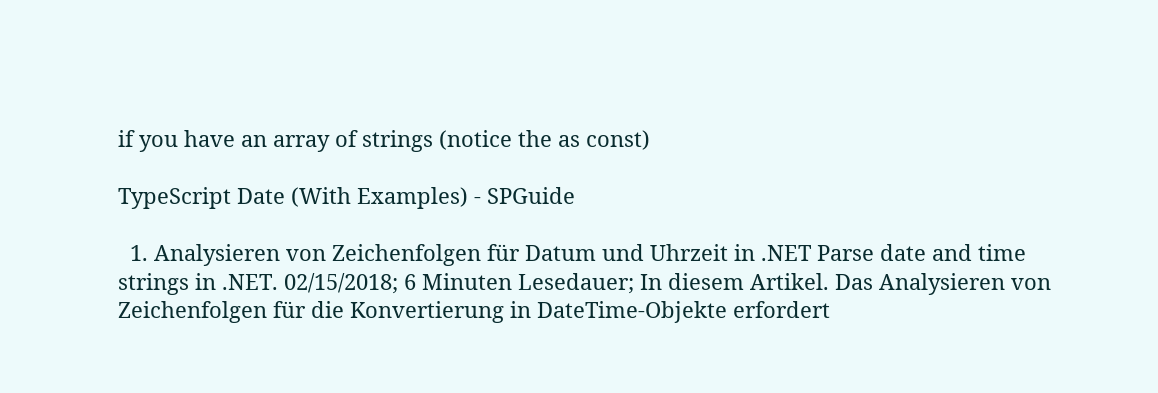if you have an array of strings (notice the as const)

TypeScript Date (With Examples) - SPGuide

  1. Analysieren von Zeichenfolgen für Datum und Uhrzeit in .NET Parse date and time strings in .NET. 02/15/2018; 6 Minuten Lesedauer; In diesem Artikel. Das Analysieren von Zeichenfolgen für die Konvertierung in DateTime-Objekte erfordert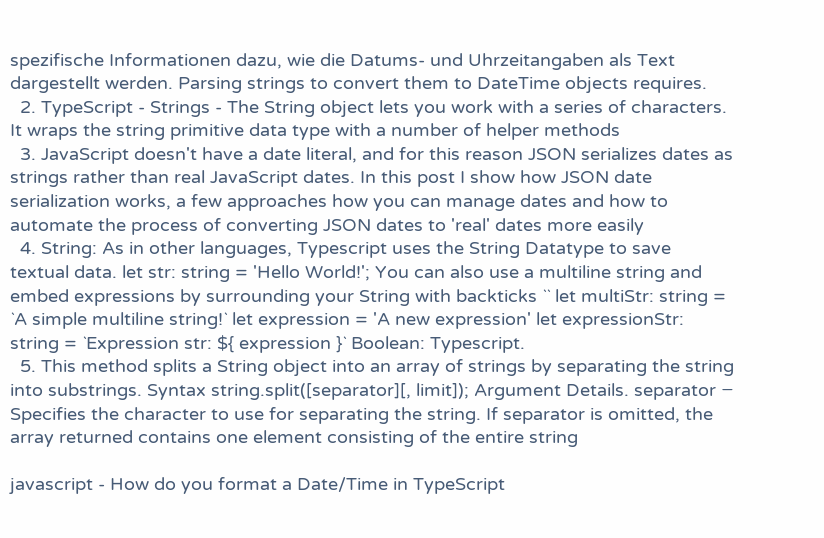spezifische Informationen dazu, wie die Datums- und Uhrzeitangaben als Text dargestellt werden. Parsing strings to convert them to DateTime objects requires.
  2. TypeScript - Strings - The String object lets you work with a series of characters. It wraps the string primitive data type with a number of helper methods
  3. JavaScript doesn't have a date literal, and for this reason JSON serializes dates as strings rather than real JavaScript dates. In this post I show how JSON date serialization works, a few approaches how you can manage dates and how to automate the process of converting JSON dates to 'real' dates more easily
  4. String: As in other languages, Typescript uses the String Datatype to save textual data. let str: string = 'Hello World!'; You can also use a multiline string and embed expressions by surrounding your String with backticks `` let multiStr: string = `A simple multiline string!` let expression = 'A new expression' let expressionStr: string = `Expression str: ${ expression }` Boolean: Typescript.
  5. This method splits a String object into an array of strings by separating the string into substrings. Syntax string.split([separator][, limit]); Argument Details. separator − Specifies the character to use for separating the string. If separator is omitted, the array returned contains one element consisting of the entire string

javascript - How do you format a Date/Time in TypeScript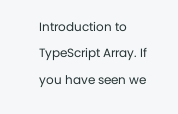Introduction to TypeScript Array. If you have seen we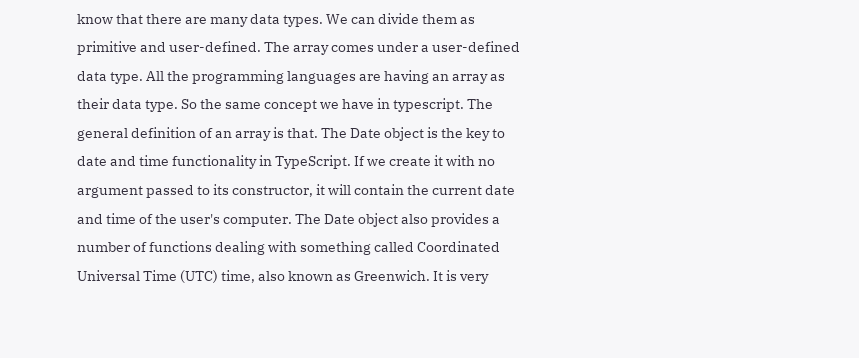know that there are many data types. We can divide them as primitive and user-defined. The array comes under a user-defined data type. All the programming languages are having an array as their data type. So the same concept we have in typescript. The general definition of an array is that. The Date object is the key to date and time functionality in TypeScript. If we create it with no argument passed to its constructor, it will contain the current date and time of the user's computer. The Date object also provides a number of functions dealing with something called Coordinated Universal Time (UTC) time, also known as Greenwich. It is very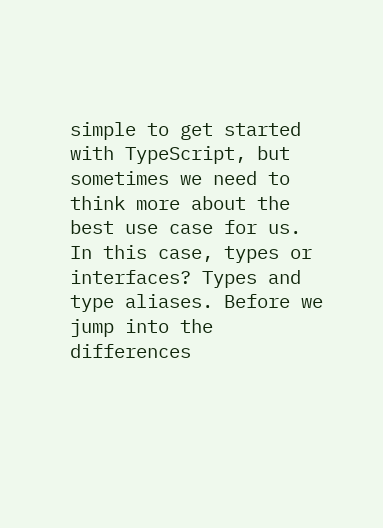simple to get started with TypeScript, but sometimes we need to think more about the best use case for us. In this case, types or interfaces? Types and type aliases. Before we jump into the differences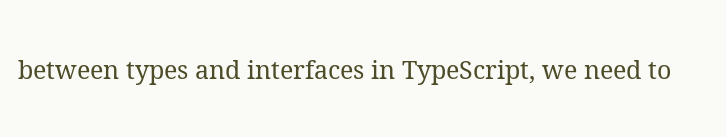between types and interfaces in TypeScript, we need to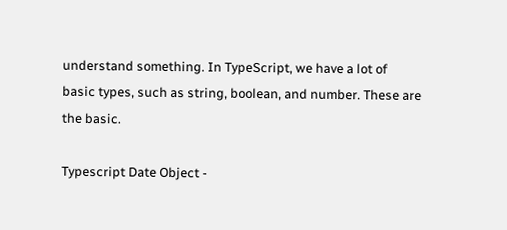understand something. In TypeScript, we have a lot of basic types, such as string, boolean, and number. These are the basic.

Typescript Date Object -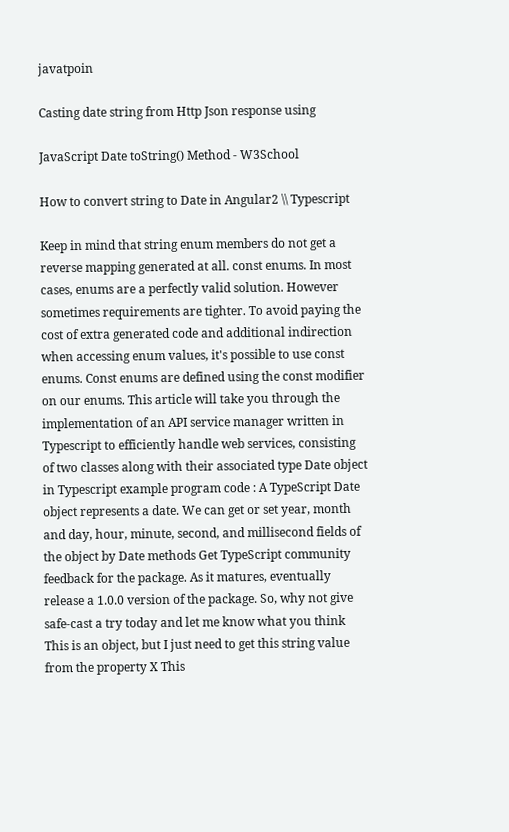javatpoin

Casting date string from Http Json response using

JavaScript Date toString() Method - W3School

How to convert string to Date in Angular2 \\ Typescript

Keep in mind that string enum members do not get a reverse mapping generated at all. const enums. In most cases, enums are a perfectly valid solution. However sometimes requirements are tighter. To avoid paying the cost of extra generated code and additional indirection when accessing enum values, it's possible to use const enums. Const enums are defined using the const modifier on our enums. This article will take you through the implementation of an API service manager written in Typescript to efficiently handle web services, consisting of two classes along with their associated type Date object in Typescript example program code : A TypeScript Date object represents a date. We can get or set year, month and day, hour, minute, second, and millisecond fields of the object by Date methods Get TypeScript community feedback for the package. As it matures, eventually release a 1.0.0 version of the package. So, why not give safe-cast a try today and let me know what you think This is an object, but I just need to get this string value from the property X This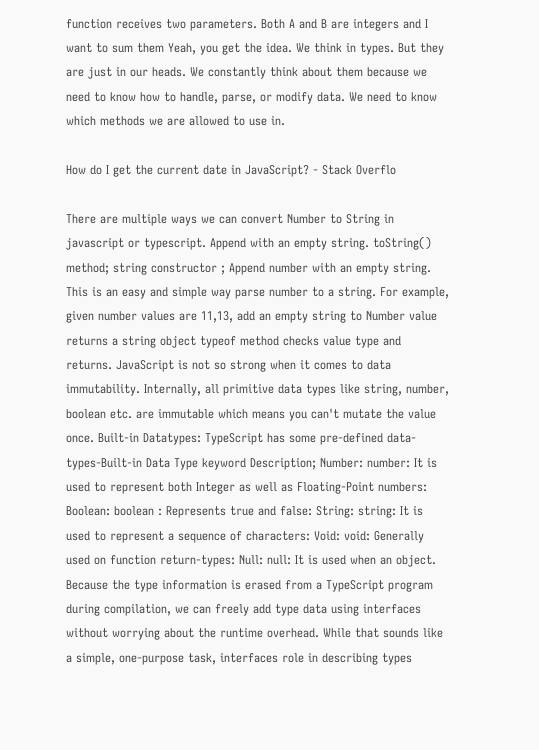function receives two parameters. Both A and B are integers and I want to sum them Yeah, you get the idea. We think in types. But they are just in our heads. We constantly think about them because we need to know how to handle, parse, or modify data. We need to know which methods we are allowed to use in.

How do I get the current date in JavaScript? - Stack Overflo

There are multiple ways we can convert Number to String in javascript or typescript. Append with an empty string. toString() method; string constructor ; Append number with an empty string. This is an easy and simple way parse number to a string. For example, given number values are 11,13, add an empty string to Number value returns a string object typeof method checks value type and returns. JavaScript is not so strong when it comes to data immutability. Internally, all primitive data types like string, number, boolean etc. are immutable which means you can't mutate the value once. Built-in Datatypes: TypeScript has some pre-defined data-types-Built-in Data Type keyword Description; Number: number: It is used to represent both Integer as well as Floating-Point numbers: Boolean: boolean : Represents true and false: String: string: It is used to represent a sequence of characters: Void: void: Generally used on function return-types: Null: null: It is used when an object. Because the type information is erased from a TypeScript program during compilation, we can freely add type data using interfaces without worrying about the runtime overhead. While that sounds like a simple, one-purpose task, interfaces role in describing types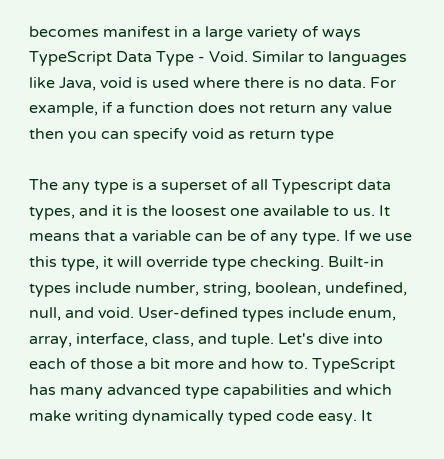becomes manifest in a large variety of ways TypeScript Data Type - Void. Similar to languages like Java, void is used where there is no data. For example, if a function does not return any value then you can specify void as return type

The any type is a superset of all Typescript data types, and it is the loosest one available to us. It means that a variable can be of any type. If we use this type, it will override type checking. Built-in types include number, string, boolean, undefined, null, and void. User-defined types include enum, array, interface, class, and tuple. Let's dive into each of those a bit more and how to. TypeScript has many advanced type capabilities and which make writing dynamically typed code easy. It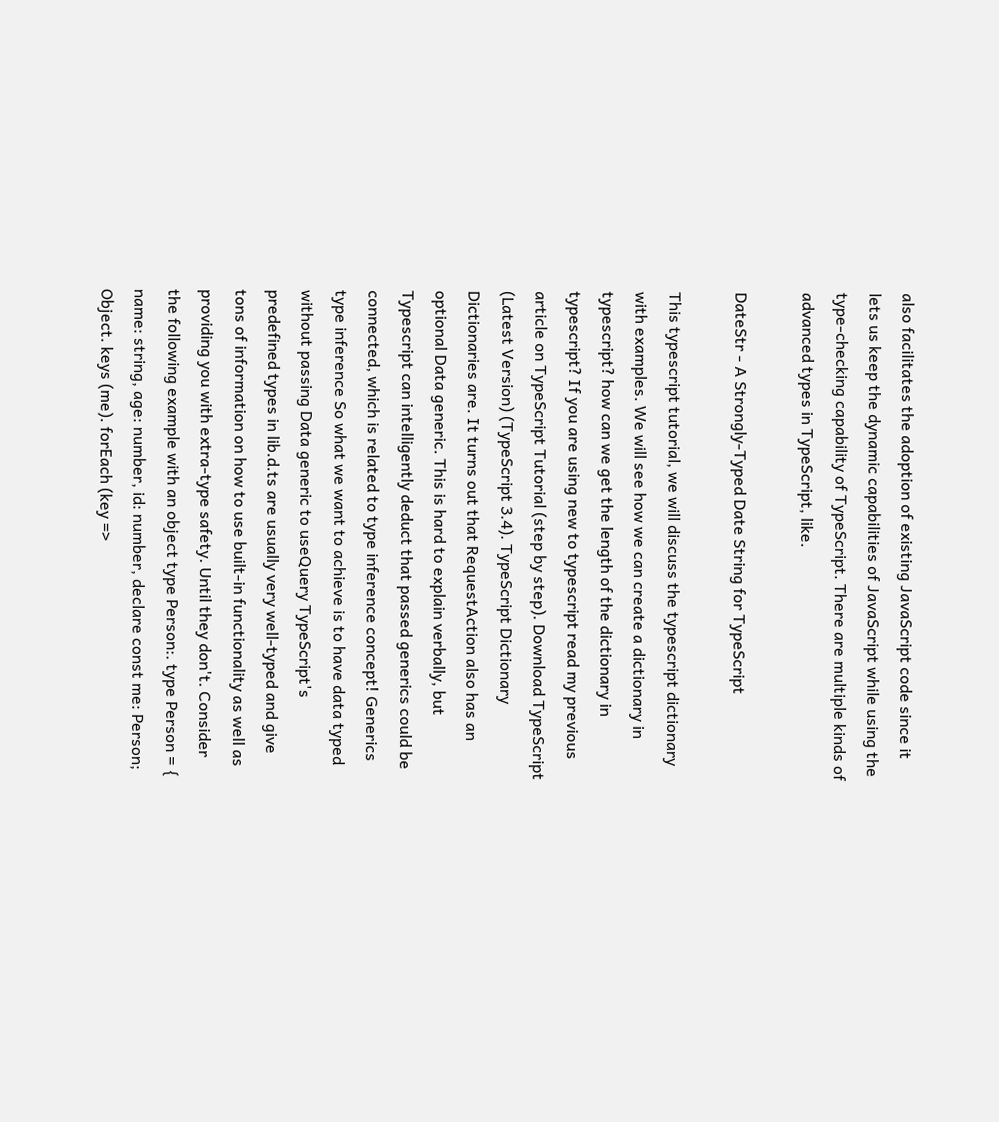also facilitates the adoption of existing JavaScript code since it lets us keep the dynamic capabilities of JavaScript while using the type-checking capability of TypeScript. There are multiple kinds of advanced types in TypeScript, like.

DateStr - A Strongly-Typed Date String for TypeScript

This typescript tutorial, we will discuss the typescript dictionary with examples. We will see how we can create a dictionary in typescript? how can we get the length of the dictionary in typescript? If you are using new to typescript read my previous article on TypeScript Tutorial (step by step). Download TypeScript (Latest Version) (TypeScript 3.4). TypeScript Dictionary Dictionaries are. It turns out that RequestAction also has an optional Data generic. This is hard to explain verbally, but Typescript can intelligently deduct that passed generics could be connected, which is related to type inference concept! Generics type inference So what we want to achieve is to have data typed without passing Data generic to useQuery TypeScript's predefined types in lib.d.ts are usually very well-typed and give tons of information on how to use built-in functionality as well as providing you with extra-type safety. Until they don't. Consider the following example with an object type Person:. type Person = { name: string, age: number, id: number, declare const me: Person; Object. keys (me). forEach (key =>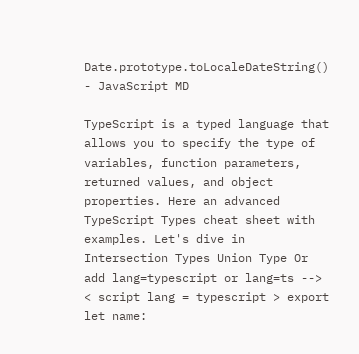Date.prototype.toLocaleDateString() - JavaScript MD

TypeScript is a typed language that allows you to specify the type of variables, function parameters, returned values, and object properties. Here an advanced TypeScript Types cheat sheet with examples. Let's dive in Intersection Types Union Type Or add lang=typescript or lang=ts --> < script lang = typescript > export let name: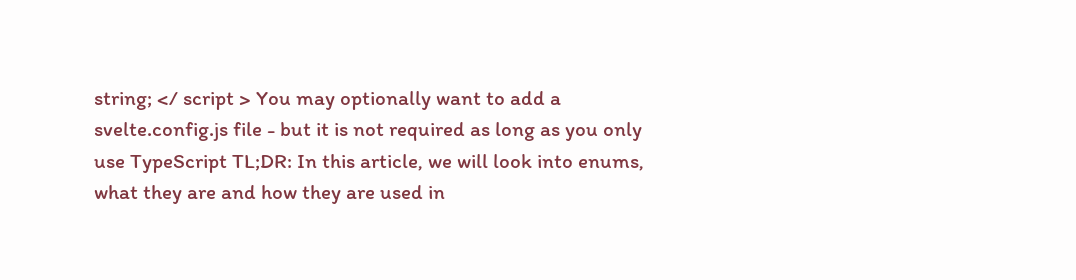string; </ script > You may optionally want to add a svelte.config.js file - but it is not required as long as you only use TypeScript TL;DR: In this article, we will look into enums, what they are and how they are used in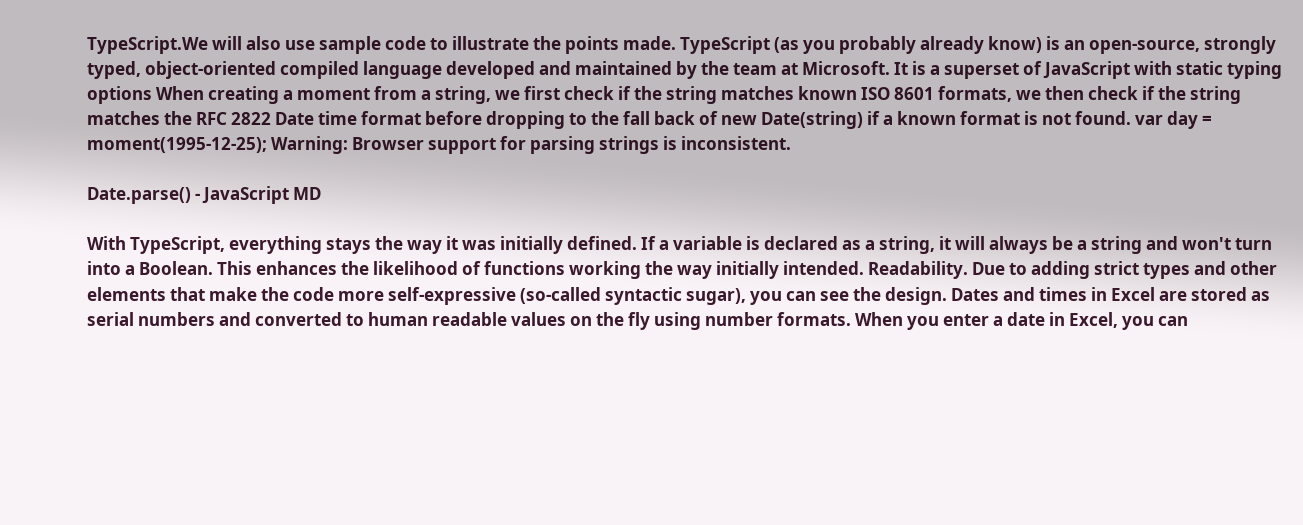TypeScript.We will also use sample code to illustrate the points made. TypeScript (as you probably already know) is an open-source, strongly typed, object-oriented compiled language developed and maintained by the team at Microsoft. It is a superset of JavaScript with static typing options When creating a moment from a string, we first check if the string matches known ISO 8601 formats, we then check if the string matches the RFC 2822 Date time format before dropping to the fall back of new Date(string) if a known format is not found. var day = moment(1995-12-25); Warning: Browser support for parsing strings is inconsistent.

Date.parse() - JavaScript MD

With TypeScript, everything stays the way it was initially defined. If a variable is declared as a string, it will always be a string and won't turn into a Boolean. This enhances the likelihood of functions working the way initially intended. Readability. Due to adding strict types and other elements that make the code more self-expressive (so-called syntactic sugar), you can see the design. Dates and times in Excel are stored as serial numbers and converted to human readable values on the fly using number formats. When you enter a date in Excel, you can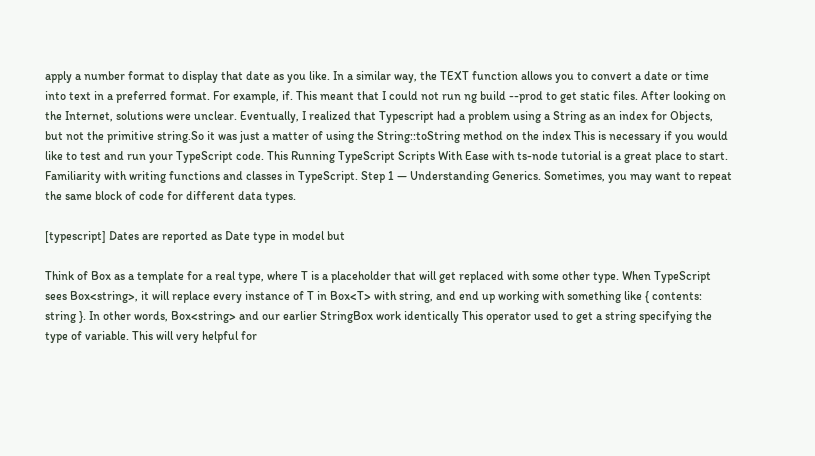apply a number format to display that date as you like. In a similar way, the TEXT function allows you to convert a date or time into text in a preferred format. For example, if. This meant that I could not run ng build --prod to get static files. After looking on the Internet, solutions were unclear. Eventually, I realized that Typescript had a problem using a String as an index for Objects, but not the primitive string.So it was just a matter of using the String::toString method on the index This is necessary if you would like to test and run your TypeScript code. This Running TypeScript Scripts With Ease with ts-node tutorial is a great place to start. Familiarity with writing functions and classes in TypeScript. Step 1 — Understanding Generics. Sometimes, you may want to repeat the same block of code for different data types.

[typescript] Dates are reported as Date type in model but

Think of Box as a template for a real type, where T is a placeholder that will get replaced with some other type. When TypeScript sees Box<string>, it will replace every instance of T in Box<T> with string, and end up working with something like { contents: string }. In other words, Box<string> and our earlier StringBox work identically This operator used to get a string specifying the type of variable. This will very helpful for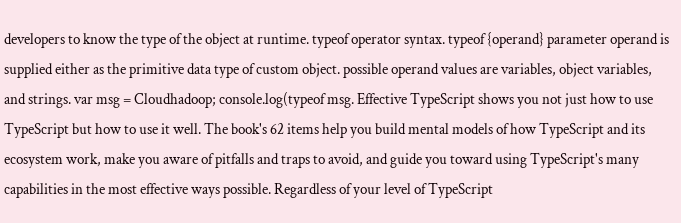developers to know the type of the object at runtime. typeof operator syntax. typeof {operand} parameter operand is supplied either as the primitive data type of custom object. possible operand values are variables, object variables, and strings. var msg = Cloudhadoop; console.log(typeof msg. Effective TypeScript shows you not just how to use TypeScript but how to use it well. The book's 62 items help you build mental models of how TypeScript and its ecosystem work, make you aware of pitfalls and traps to avoid, and guide you toward using TypeScript's many capabilities in the most effective ways possible. Regardless of your level of TypeScript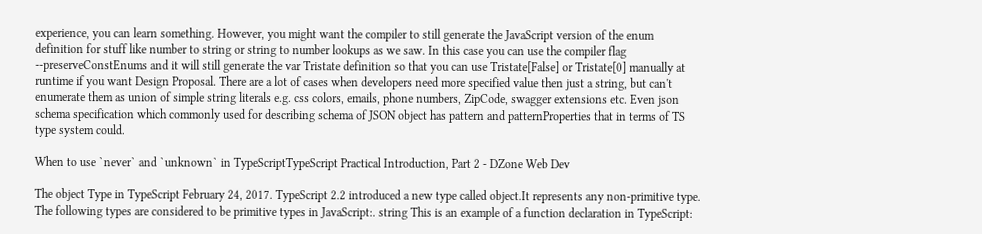experience, you can learn something. However, you might want the compiler to still generate the JavaScript version of the enum definition for stuff like number to string or string to number lookups as we saw. In this case you can use the compiler flag --preserveConstEnums and it will still generate the var Tristate definition so that you can use Tristate[False] or Tristate[0] manually at runtime if you want Design Proposal. There are a lot of cases when developers need more specified value then just a string, but can't enumerate them as union of simple string literals e.g. css colors, emails, phone numbers, ZipCode, swagger extensions etc. Even json schema specification which commonly used for describing schema of JSON object has pattern and patternProperties that in terms of TS type system could.

When to use `never` and `unknown` in TypeScriptTypeScript Practical Introduction, Part 2 - DZone Web Dev

The object Type in TypeScript February 24, 2017. TypeScript 2.2 introduced a new type called object.It represents any non-primitive type. The following types are considered to be primitive types in JavaScript:. string This is an example of a function declaration in TypeScript: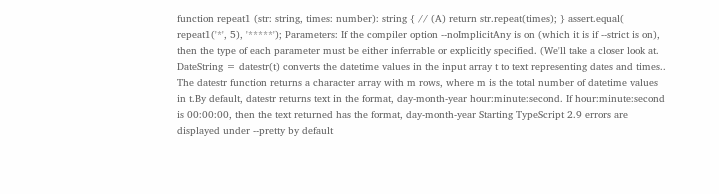function repeat1 (str: string, times: number): string { // (A) return str.repeat(times); } assert.equal( repeat1('*', 5), '*****'); Parameters: If the compiler option --noImplicitAny is on (which it is if --strict is on), then the type of each parameter must be either inferrable or explicitly specified. (We'll take a closer look at. DateString = datestr(t) converts the datetime values in the input array t to text representing dates and times.. The datestr function returns a character array with m rows, where m is the total number of datetime values in t.By default, datestr returns text in the format, day-month-year hour:minute:second. If hour:minute:second is 00:00:00, then the text returned has the format, day-month-year Starting TypeScript 2.9 errors are displayed under --pretty by default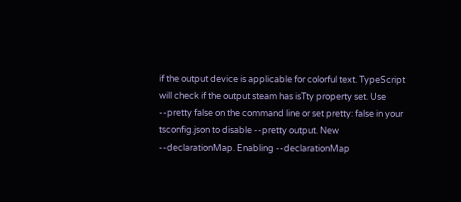if the output device is applicable for colorful text. TypeScript will check if the output steam has isTty property set. Use --pretty false on the command line or set pretty: false in your tsconfig.json to disable --pretty output. New --declarationMap. Enabling --declarationMap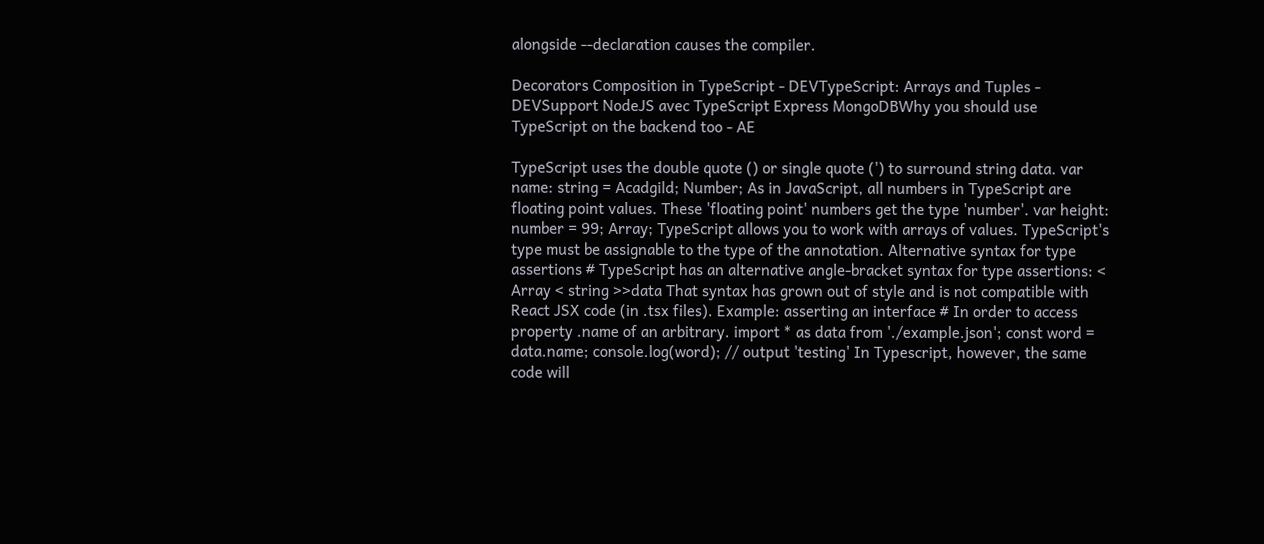alongside --declaration causes the compiler.

Decorators Composition in TypeScript - DEVTypeScript: Arrays and Tuples - DEVSupport NodeJS avec TypeScript Express MongoDBWhy you should use TypeScript on the backend too - AE

TypeScript uses the double quote () or single quote (') to surround string data. var name: string = Acadgild; Number; As in JavaScript, all numbers in TypeScript are floating point values. These 'floating point' numbers get the type 'number'. var height: number = 99; Array; TypeScript allows you to work with arrays of values. TypeScript's type must be assignable to the type of the annotation. Alternative syntax for type assertions # TypeScript has an alternative angle-bracket syntax for type assertions: < Array < string >>data That syntax has grown out of style and is not compatible with React JSX code (in .tsx files). Example: asserting an interface # In order to access property .name of an arbitrary. import * as data from './example.json'; const word = data.name; console.log(word); // output 'testing' In Typescript, however, the same code will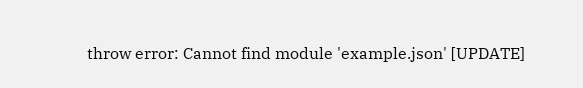throw error: Cannot find module 'example.json' [UPDATE]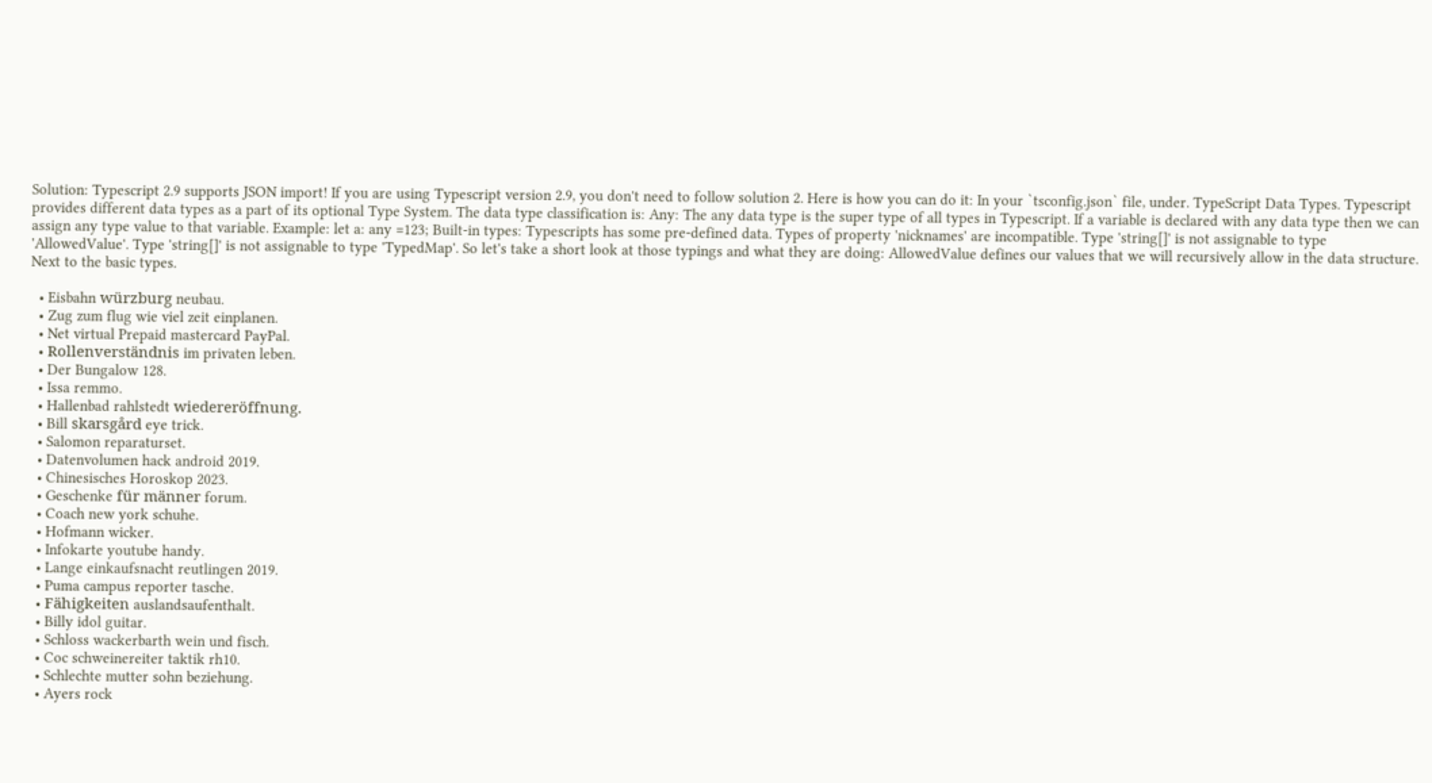Solution: Typescript 2.9 supports JSON import! If you are using Typescript version 2.9, you don't need to follow solution 2. Here is how you can do it: In your `tsconfig.json` file, under. TypeScript Data Types. Typescript provides different data types as a part of its optional Type System. The data type classification is: Any: The any data type is the super type of all types in Typescript. If a variable is declared with any data type then we can assign any type value to that variable. Example: let a: any =123; Built-in types: Typescripts has some pre-defined data. Types of property 'nicknames' are incompatible. Type 'string[]' is not assignable to type 'AllowedValue'. Type 'string[]' is not assignable to type 'TypedMap'. So let's take a short look at those typings and what they are doing: AllowedValue defines our values that we will recursively allow in the data structure. Next to the basic types.

  • Eisbahn würzburg neubau.
  • Zug zum flug wie viel zeit einplanen.
  • Net virtual Prepaid mastercard PayPal.
  • Rollenverständnis im privaten leben.
  • Der Bungalow 128.
  • Issa remmo.
  • Hallenbad rahlstedt wiedereröffnung.
  • Bill skarsgård eye trick.
  • Salomon reparaturset.
  • Datenvolumen hack android 2019.
  • Chinesisches Horoskop 2023.
  • Geschenke für männer forum.
  • Coach new york schuhe.
  • Hofmann wicker.
  • Infokarte youtube handy.
  • Lange einkaufsnacht reutlingen 2019.
  • Puma campus reporter tasche.
  • Fähigkeiten auslandsaufenthalt.
  • Billy idol guitar.
  • Schloss wackerbarth wein und fisch.
  • Coc schweinereiter taktik rh10.
  • Schlechte mutter sohn beziehung.
  • Ayers rock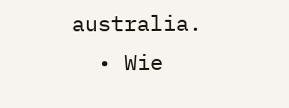australia.
  • Wie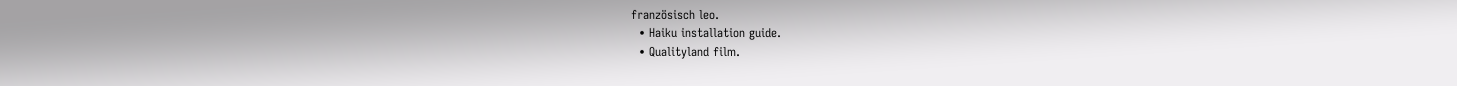französisch leo.
  • Haiku installation guide.
  • Qualityland film.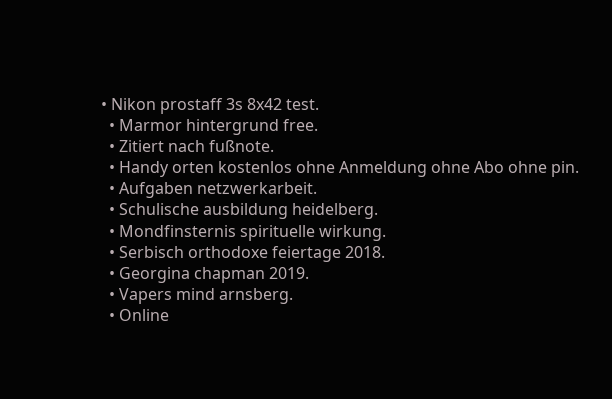• Nikon prostaff 3s 8x42 test.
  • Marmor hintergrund free.
  • Zitiert nach fußnote.
  • Handy orten kostenlos ohne Anmeldung ohne Abo ohne pin.
  • Aufgaben netzwerkarbeit.
  • Schulische ausbildung heidelberg.
  • Mondfinsternis spirituelle wirkung.
  • Serbisch orthodoxe feiertage 2018.
  • Georgina chapman 2019.
  • Vapers mind arnsberg.
  • Online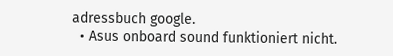adressbuch google.
  • Asus onboard sound funktioniert nicht.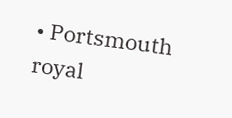• Portsmouth royal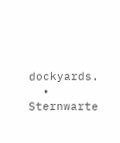dockyards.
  • Sternwarte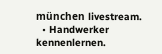münchen livestream.
  • Handwerker kennenlernen.